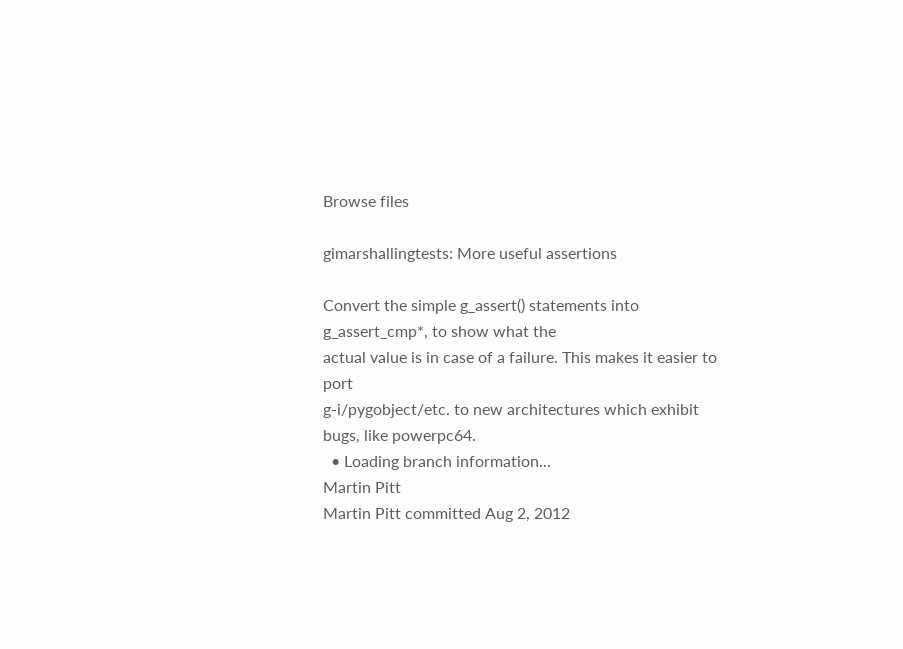Browse files

gimarshallingtests: More useful assertions

Convert the simple g_assert() statements into g_assert_cmp*, to show what the
actual value is in case of a failure. This makes it easier to port
g-i/pygobject/etc. to new architectures which exhibit bugs, like powerpc64.
  • Loading branch information...
Martin Pitt
Martin Pitt committed Aug 2, 2012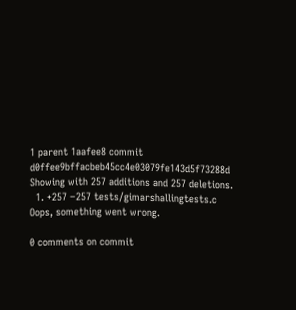1 parent 1aafee8 commit d0ffee9bffacbeb45cc4e03079fe143d5f73288d
Showing with 257 additions and 257 deletions.
  1. +257 −257 tests/gimarshallingtests.c
Oops, something went wrong.

0 comments on commit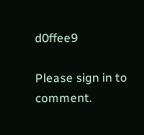d0ffee9

Please sign in to comment.